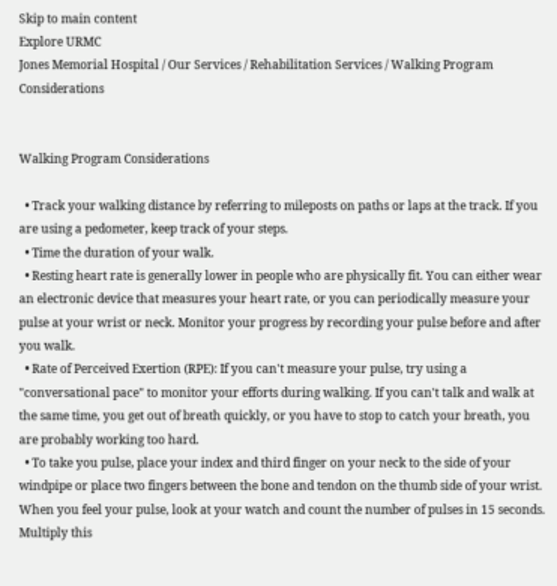Skip to main content
Explore URMC
Jones Memorial Hospital / Our Services / Rehabilitation Services / Walking Program Considerations


Walking Program Considerations

  • Track your walking distance by referring to mileposts on paths or laps at the track. If you are using a pedometer, keep track of your steps.
  • Time the duration of your walk.
  • Resting heart rate is generally lower in people who are physically fit. You can either wear an electronic device that measures your heart rate, or you can periodically measure your pulse at your wrist or neck. Monitor your progress by recording your pulse before and after you walk.
  • Rate of Perceived Exertion (RPE): If you can't measure your pulse, try using a "conversational pace" to monitor your efforts during walking. If you can't talk and walk at the same time, you get out of breath quickly, or you have to stop to catch your breath, you are probably working too hard.
  • To take you pulse, place your index and third finger on your neck to the side of your windpipe or place two fingers between the bone and tendon on the thumb side of your wrist. When you feel your pulse, look at your watch and count the number of pulses in 15 seconds. Multiply this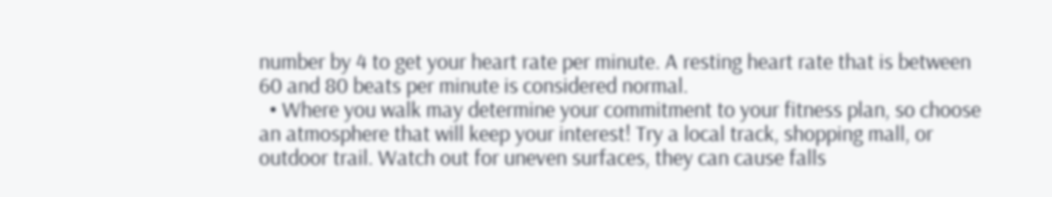number by 4 to get your heart rate per minute. A resting heart rate that is between 60 and 80 beats per minute is considered normal.
  • Where you walk may determine your commitment to your fitness plan, so choose an atmosphere that will keep your interest! Try a local track, shopping mall, or outdoor trail. Watch out for uneven surfaces, they can cause falls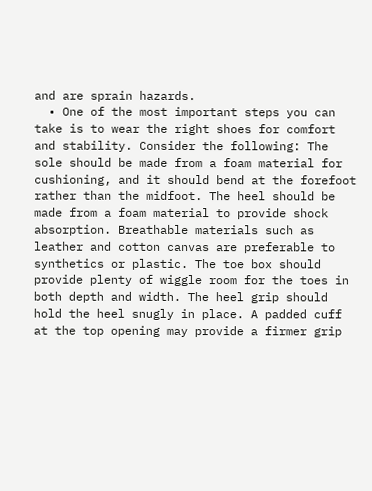and are sprain hazards.
  • One of the most important steps you can take is to wear the right shoes for comfort and stability. Consider the following: The sole should be made from a foam material for cushioning, and it should bend at the forefoot rather than the midfoot. The heel should be made from a foam material to provide shock absorption. Breathable materials such as leather and cotton canvas are preferable to synthetics or plastic. The toe box should provide plenty of wiggle room for the toes in both depth and width. The heel grip should hold the heel snugly in place. A padded cuff at the top opening may provide a firmer grip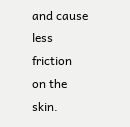and cause less friction on the skin.